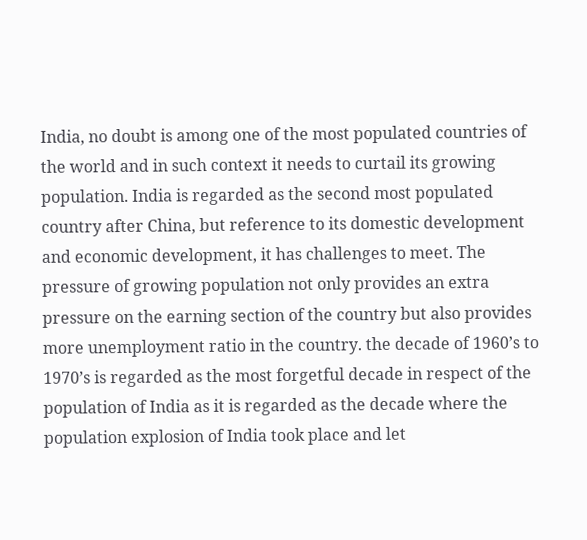India, no doubt is among one of the most populated countries of the world and in such context it needs to curtail its growing population. India is regarded as the second most populated country after China, but reference to its domestic development and economic development, it has challenges to meet. The pressure of growing population not only provides an extra pressure on the earning section of the country but also provides more unemployment ratio in the country. the decade of 1960’s to 1970’s is regarded as the most forgetful decade in respect of the population of India as it is regarded as the decade where the population explosion of India took place and let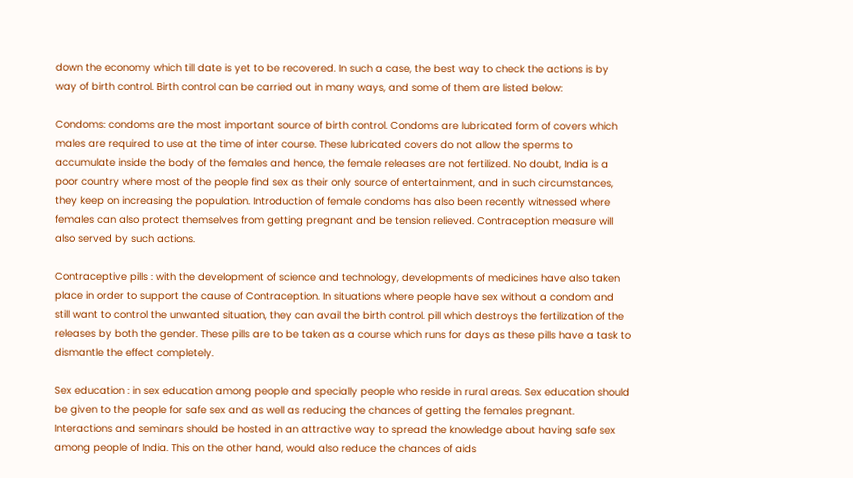down the economy which till date is yet to be recovered. In such a case, the best way to check the actions is by way of birth control. Birth control can be carried out in many ways, and some of them are listed below:

Condoms: condoms are the most important source of birth control. Condoms are lubricated form of covers which males are required to use at the time of inter course. These lubricated covers do not allow the sperms to accumulate inside the body of the females and hence, the female releases are not fertilized. No doubt, India is a poor country where most of the people find sex as their only source of entertainment, and in such circumstances, they keep on increasing the population. Introduction of female condoms has also been recently witnessed where females can also protect themselves from getting pregnant and be tension relieved. Contraception measure will also served by such actions.

Contraceptive pills : with the development of science and technology, developments of medicines have also taken place in order to support the cause of Contraception. In situations where people have sex without a condom and still want to control the unwanted situation, they can avail the birth control. pill which destroys the fertilization of the releases by both the gender. These pills are to be taken as a course which runs for days as these pills have a task to dismantle the effect completely.

Sex education : in sex education among people and specially people who reside in rural areas. Sex education should be given to the people for safe sex and as well as reducing the chances of getting the females pregnant. Interactions and seminars should be hosted in an attractive way to spread the knowledge about having safe sex among people of India. This on the other hand, would also reduce the chances of aids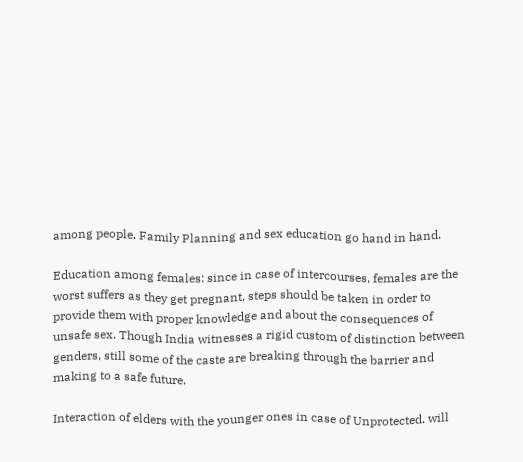among people. Family Planning and sex education go hand in hand.

Education among females: since in case of intercourses, females are the worst suffers as they get pregnant, steps should be taken in order to provide them with proper knowledge and about the consequences of unsafe sex. Though India witnesses a rigid custom of distinction between genders, still some of the caste are breaking through the barrier and making to a safe future.

Interaction of elders with the younger ones in case of Unprotected. will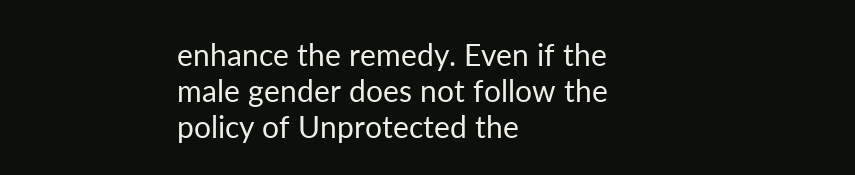enhance the remedy. Even if the male gender does not follow the policy of Unprotected the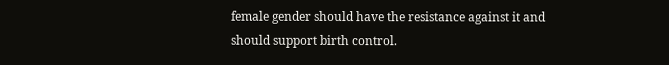female gender should have the resistance against it and should support birth control.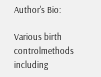Author's Bio:

Various birth controlmethods including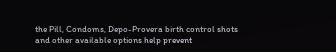the Pill, Condoms, Depo-Provera birth control shots and other available options help prevent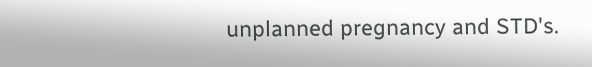unplanned pregnancy and STD's.